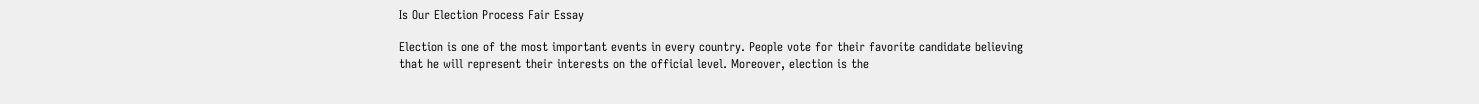Is Our Election Process Fair Essay

Election is one of the most important events in every country. People vote for their favorite candidate believing that he will represent their interests on the official level. Moreover, election is the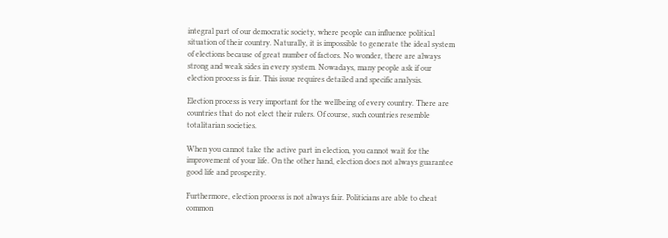integral part of our democratic society, where people can influence political situation of their country. Naturally, it is impossible to generate the ideal system of elections because of great number of factors. No wonder, there are always strong and weak sides in every system. Nowadays, many people ask if our election process is fair. This issue requires detailed and specific analysis.

Election process is very important for the wellbeing of every country. There are countries that do not elect their rulers. Of course, such countries resemble totalitarian societies.

When you cannot take the active part in election, you cannot wait for the improvement of your life. On the other hand, election does not always guarantee good life and prosperity.

Furthermore, election process is not always fair. Politicians are able to cheat common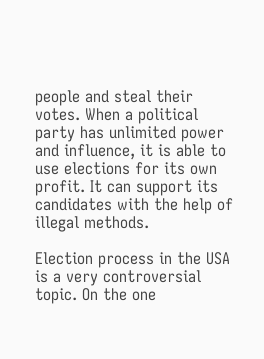people and steal their votes. When a political party has unlimited power and influence, it is able to use elections for its own profit. It can support its candidates with the help of illegal methods.

Election process in the USA is a very controversial topic. On the one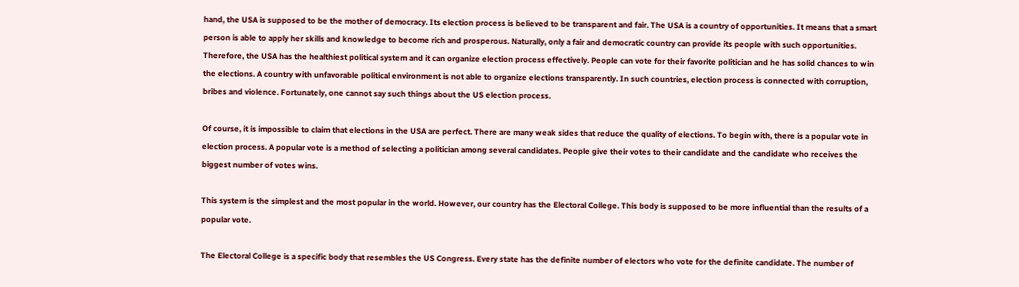hand, the USA is supposed to be the mother of democracy. Its election process is believed to be transparent and fair. The USA is a country of opportunities. It means that a smart person is able to apply her skills and knowledge to become rich and prosperous. Naturally, only a fair and democratic country can provide its people with such opportunities. Therefore, the USA has the healthiest political system and it can organize election process effectively. People can vote for their favorite politician and he has solid chances to win the elections. A country with unfavorable political environment is not able to organize elections transparently. In such countries, election process is connected with corruption, bribes and violence. Fortunately, one cannot say such things about the US election process.

Of course, it is impossible to claim that elections in the USA are perfect. There are many weak sides that reduce the quality of elections. To begin with, there is a popular vote in election process. A popular vote is a method of selecting a politician among several candidates. People give their votes to their candidate and the candidate who receives the biggest number of votes wins.

This system is the simplest and the most popular in the world. However, our country has the Electoral College. This body is supposed to be more influential than the results of a popular vote.

The Electoral College is a specific body that resembles the US Congress. Every state has the definite number of electors who vote for the definite candidate. The number of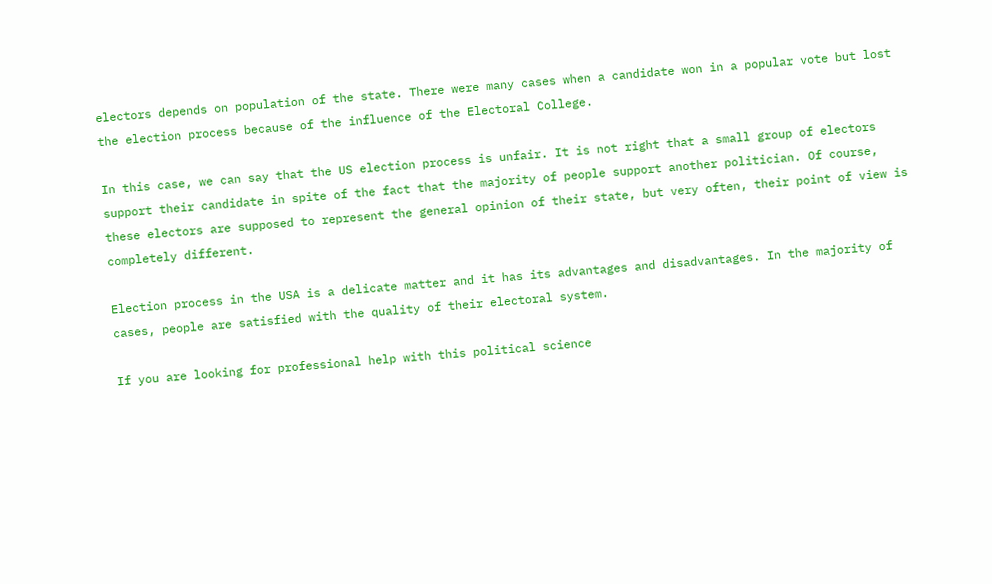electors depends on population of the state. There were many cases when a candidate won in a popular vote but lost the election process because of the influence of the Electoral College.

In this case, we can say that the US election process is unfair. It is not right that a small group of electors support their candidate in spite of the fact that the majority of people support another politician. Of course, these electors are supposed to represent the general opinion of their state, but very often, their point of view is completely different.

Election process in the USA is a delicate matter and it has its advantages and disadvantages. In the majority of cases, people are satisfied with the quality of their electoral system.

If you are looking for professional help with this political science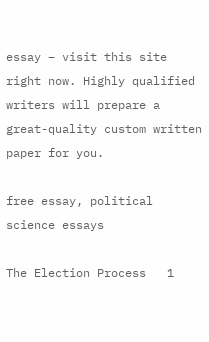essay – visit this site right now. Highly qualified writers will prepare a great-quality custom written paper for you.

free essay, political science essays

The Election Process   1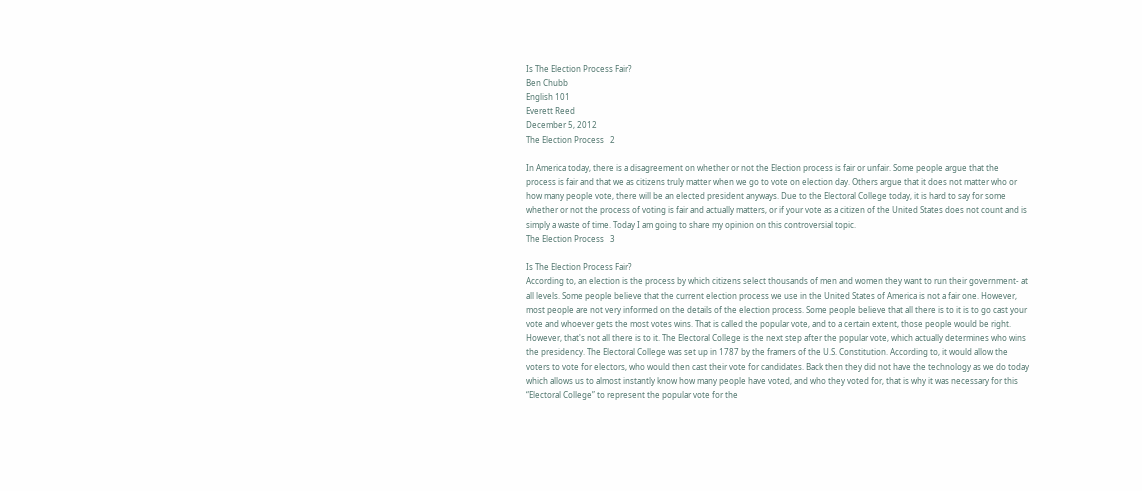Is The Election Process Fair?
Ben Chubb
English 101
Everett Reed
December 5, 2012
The Election Process   2

In America today, there is a disagreement on whether or not the Election process is fair or unfair. Some people argue that the process is fair and that we as citizens truly matter when we go to vote on election day. Others argue that it does not matter who or how many people vote, there will be an elected president anyways. Due to the Electoral College today, it is hard to say for some whether or not the process of voting is fair and actually matters, or if your vote as a citizen of the United States does not count and is simply a waste of time. Today I am going to share my opinion on this controversial topic.
The Election Process   3

Is The Election Process Fair?
According to, an election is the process by which citizens select thousands of men and women they want to run their government- at all levels. Some people believe that the current election process we use in the United States of America is not a fair one. However, most people are not very informed on the details of the election process. Some people believe that all there is to it is to go cast your vote and whoever gets the most votes wins. That is called the popular vote, and to a certain extent, those people would be right. However, that's not all there is to it. The Electoral College is the next step after the popular vote, which actually determines who wins the presidency. The Electoral College was set up in 1787 by the framers of the U.S. Constitution. According to, it would allow the voters to vote for electors, who would then cast their vote for candidates. Back then they did not have the technology as we do today which allows us to almost instantly know how many people have voted, and who they voted for, that is why it was necessary for this “Electoral College” to represent the popular vote for the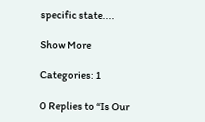specific state....

Show More

Categories: 1

0 Replies to “Is Our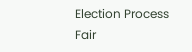Election Process Fair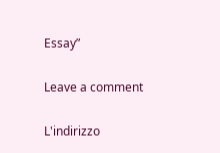Essay”

Leave a comment

L'indirizzo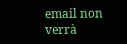email non verrà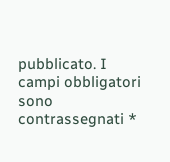pubblicato. I campi obbligatori sono contrassegnati *